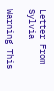Letter From Sylvia

Warning This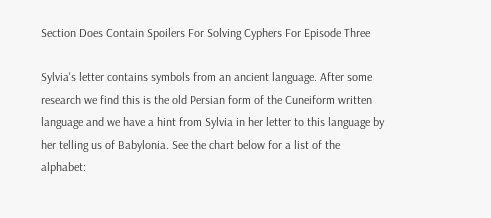Section Does Contain Spoilers For Solving Cyphers For Episode Three

Sylvia's letter contains symbols from an ancient language. After some research we find this is the old Persian form of the Cuneiform written language and we have a hint from Sylvia in her letter to this language by her telling us of Babylonia. See the chart below for a list of the alphabet: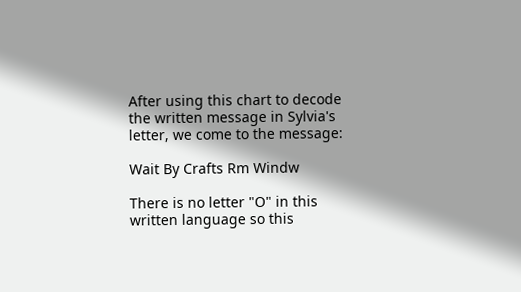After using this chart to decode the written message in Sylvia's letter, we come to the message:

Wait By Crafts Rm Windw

There is no letter "O" in this written language so this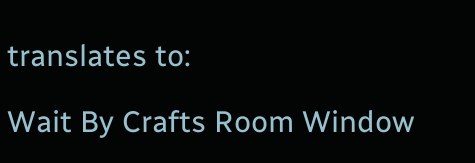translates to:

Wait By Crafts Room Window